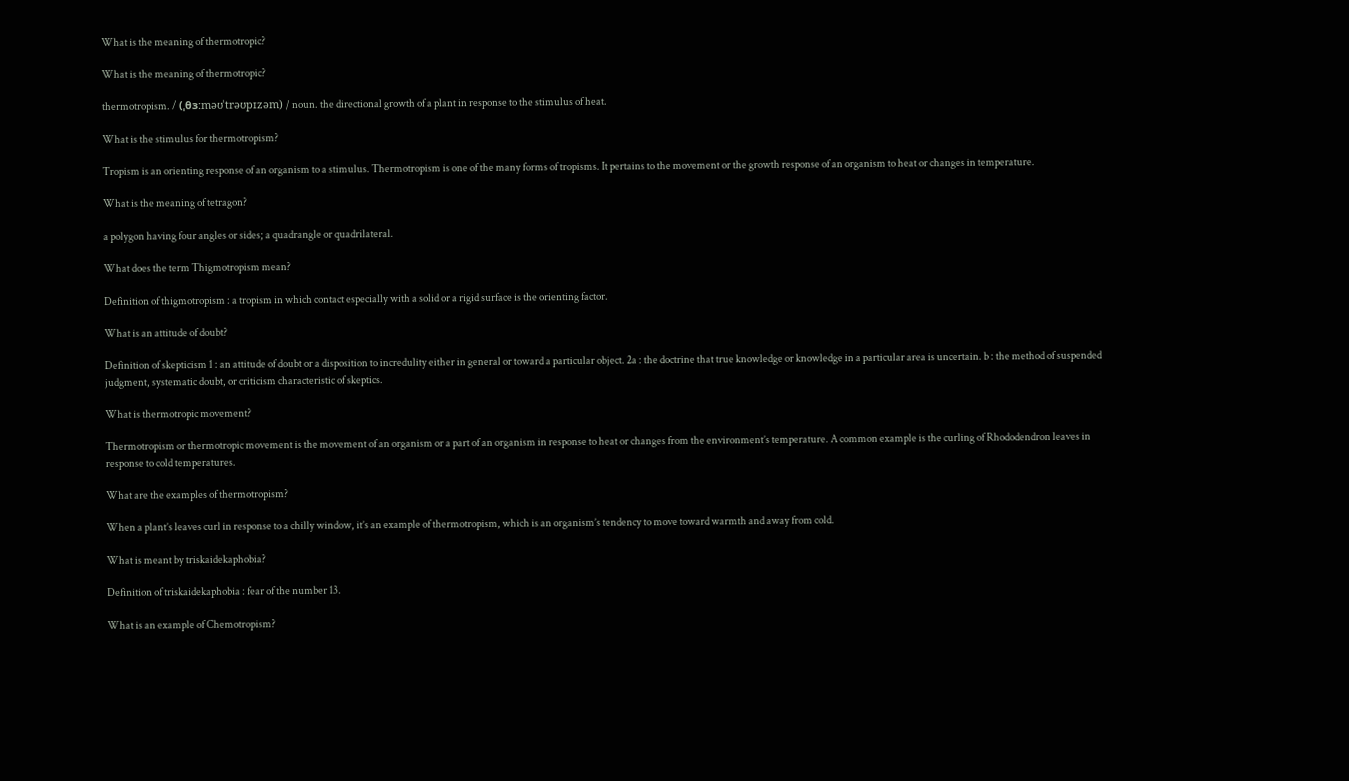What is the meaning of thermotropic?

What is the meaning of thermotropic?

thermotropism. / (ˌθɜːməʊˈtrəʊpɪzəm) / noun. the directional growth of a plant in response to the stimulus of heat.

What is the stimulus for thermotropism?

Tropism is an orienting response of an organism to a stimulus. Thermotropism is one of the many forms of tropisms. It pertains to the movement or the growth response of an organism to heat or changes in temperature.

What is the meaning of tetragon?

a polygon having four angles or sides; a quadrangle or quadrilateral.

What does the term Thigmotropism mean?

Definition of thigmotropism : a tropism in which contact especially with a solid or a rigid surface is the orienting factor.

What is an attitude of doubt?

Definition of skepticism 1 : an attitude of doubt or a disposition to incredulity either in general or toward a particular object. 2a : the doctrine that true knowledge or knowledge in a particular area is uncertain. b : the method of suspended judgment, systematic doubt, or criticism characteristic of skeptics.

What is thermotropic movement?

Thermotropism or thermotropic movement is the movement of an organism or a part of an organism in response to heat or changes from the environment’s temperature. A common example is the curling of Rhododendron leaves in response to cold temperatures.

What are the examples of thermotropism?

When a plant’s leaves curl in response to a chilly window, it’s an example of thermotropism, which is an organism’s tendency to move toward warmth and away from cold.

What is meant by triskaidekaphobia?

Definition of triskaidekaphobia : fear of the number 13.

What is an example of Chemotropism?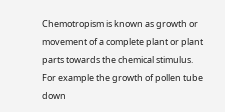Chemotropism is known as growth or movement of a complete plant or plant parts towards the chemical stimulus. For example the growth of pollen tube down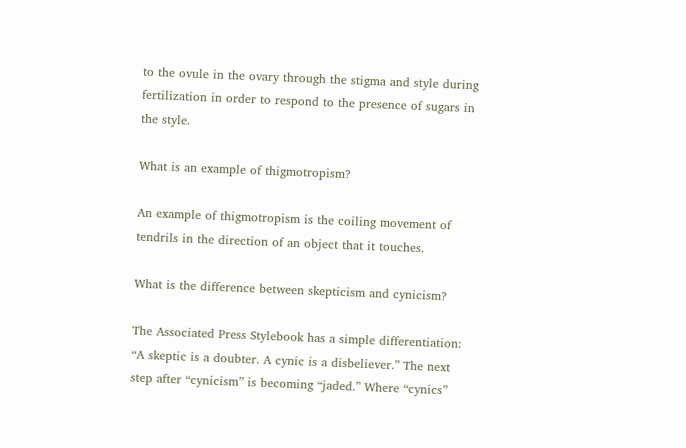to the ovule in the ovary through the stigma and style during fertilization in order to respond to the presence of sugars in the style.

What is an example of thigmotropism?

An example of thigmotropism is the coiling movement of tendrils in the direction of an object that it touches.

What is the difference between skepticism and cynicism?

The Associated Press Stylebook has a simple differentiation: “A skeptic is a doubter. A cynic is a disbeliever.” The next step after “cynicism” is becoming “jaded.” Where “cynics”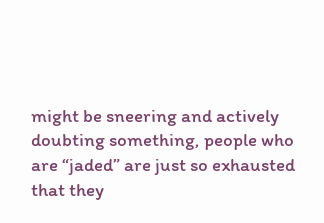might be sneering and actively doubting something, people who are “jaded” are just so exhausted that they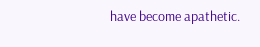have become apathetic.